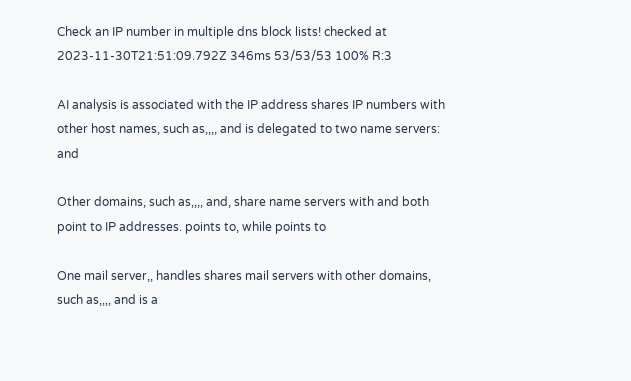Check an IP number in multiple dns block lists! checked at 2023-11-30T21:51:09.792Z 346ms 53/53/53 100% R:3

AI analysis is associated with the IP address shares IP numbers with other host names, such as,,,, and is delegated to two name servers: and

Other domains, such as,,,, and, share name servers with and both point to IP addresses. points to, while points to

One mail server,, handles shares mail servers with other domains, such as,,,, and is a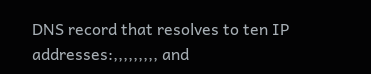DNS record that resolves to ten IP addresses:,,,,,,,,, and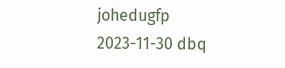johedugfp 2023-11-30 dbq